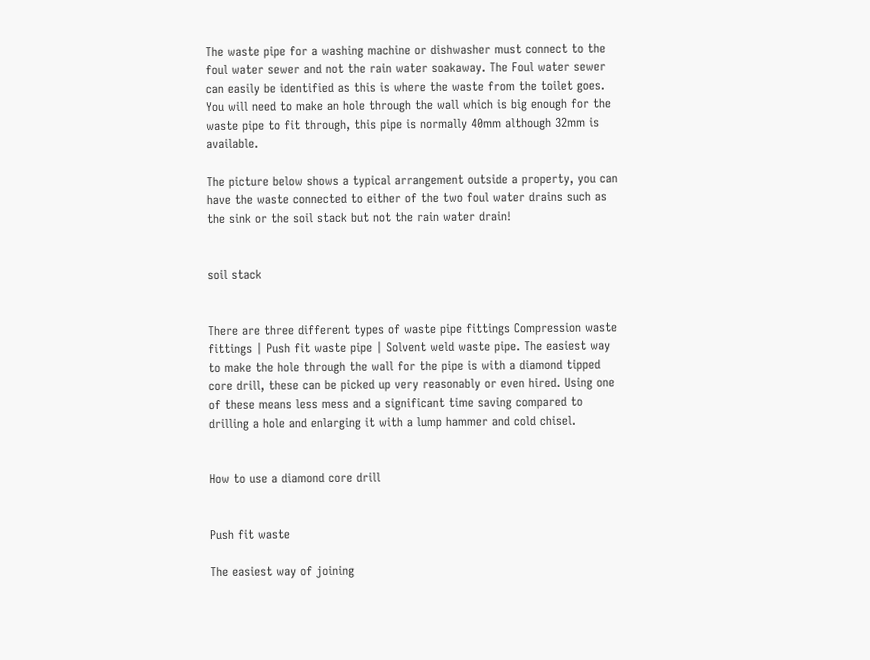The waste pipe for a washing machine or dishwasher must connect to the foul water sewer and not the rain water soakaway. The Foul water sewer can easily be identified as this is where the waste from the toilet goes. You will need to make an hole through the wall which is big enough for the waste pipe to fit through, this pipe is normally 40mm although 32mm is available.

The picture below shows a typical arrangement outside a property, you can have the waste connected to either of the two foul water drains such as the sink or the soil stack but not the rain water drain!


soil stack


There are three different types of waste pipe fittings Compression waste fittings | Push fit waste pipe | Solvent weld waste pipe. The easiest way to make the hole through the wall for the pipe is with a diamond tipped core drill, these can be picked up very reasonably or even hired. Using one of these means less mess and a significant time saving compared to drilling a hole and enlarging it with a lump hammer and cold chisel.


How to use a diamond core drill


Push fit waste

The easiest way of joining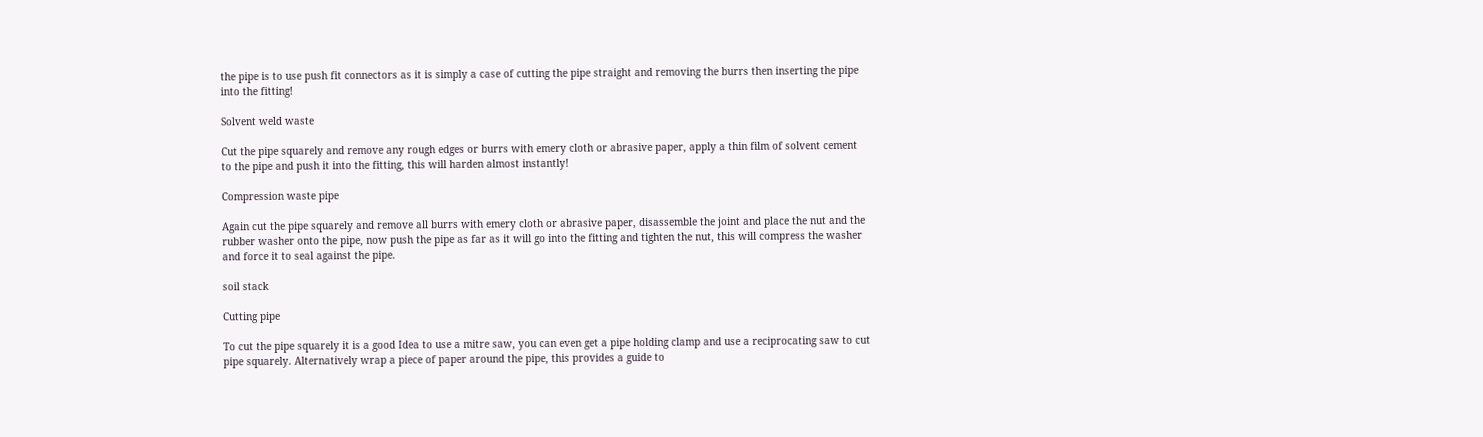the pipe is to use push fit connectors as it is simply a case of cutting the pipe straight and removing the burrs then inserting the pipe into the fitting!

Solvent weld waste

Cut the pipe squarely and remove any rough edges or burrs with emery cloth or abrasive paper, apply a thin film of solvent cement to the pipe and push it into the fitting, this will harden almost instantly!

Compression waste pipe

Again cut the pipe squarely and remove all burrs with emery cloth or abrasive paper, disassemble the joint and place the nut and the rubber washer onto the pipe, now push the pipe as far as it will go into the fitting and tighten the nut, this will compress the washer and force it to seal against the pipe.

soil stack

Cutting pipe

To cut the pipe squarely it is a good Idea to use a mitre saw, you can even get a pipe holding clamp and use a reciprocating saw to cut pipe squarely. Alternatively wrap a piece of paper around the pipe, this provides a guide to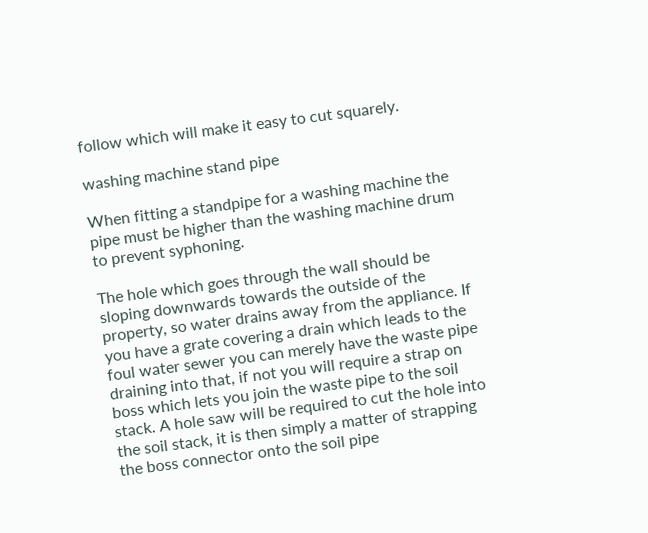follow which will make it easy to cut squarely.

washing machine stand pipe

When fitting a standpipe for a washing machine the pipe must be higher than the washing machine drum to prevent syphoning.

The hole which goes through the wall should be sloping downwards towards the outside of the property, so water drains away from the appliance. If you have a grate covering a drain which leads to the foul water sewer you can merely have the waste pipe draining into that, if not you will require a strap on boss which lets you join the waste pipe to the soil stack. A hole saw will be required to cut the hole into the soil stack, it is then simply a matter of strapping the boss connector onto the soil pipe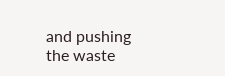and pushing the waste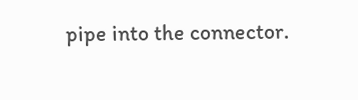pipe into the connector.